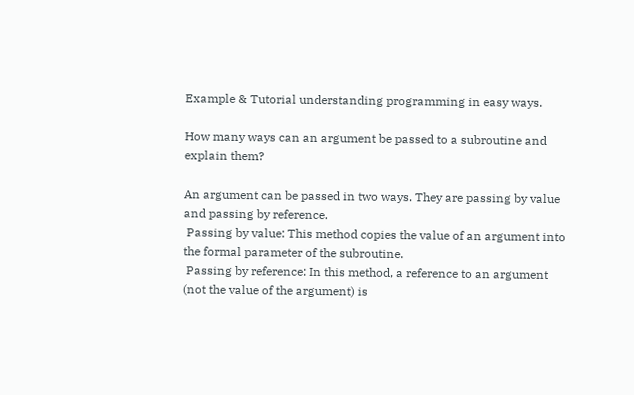Example & Tutorial understanding programming in easy ways.

How many ways can an argument be passed to a subroutine and explain them?

An argument can be passed in two ways. They are passing by value and passing by reference.
 Passing by value: This method copies the value of an argument into the formal parameter of the subroutine.
 Passing by reference: In this method, a reference to an argument (not the value of the argument) is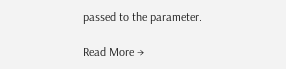passed to the parameter.

Read More →